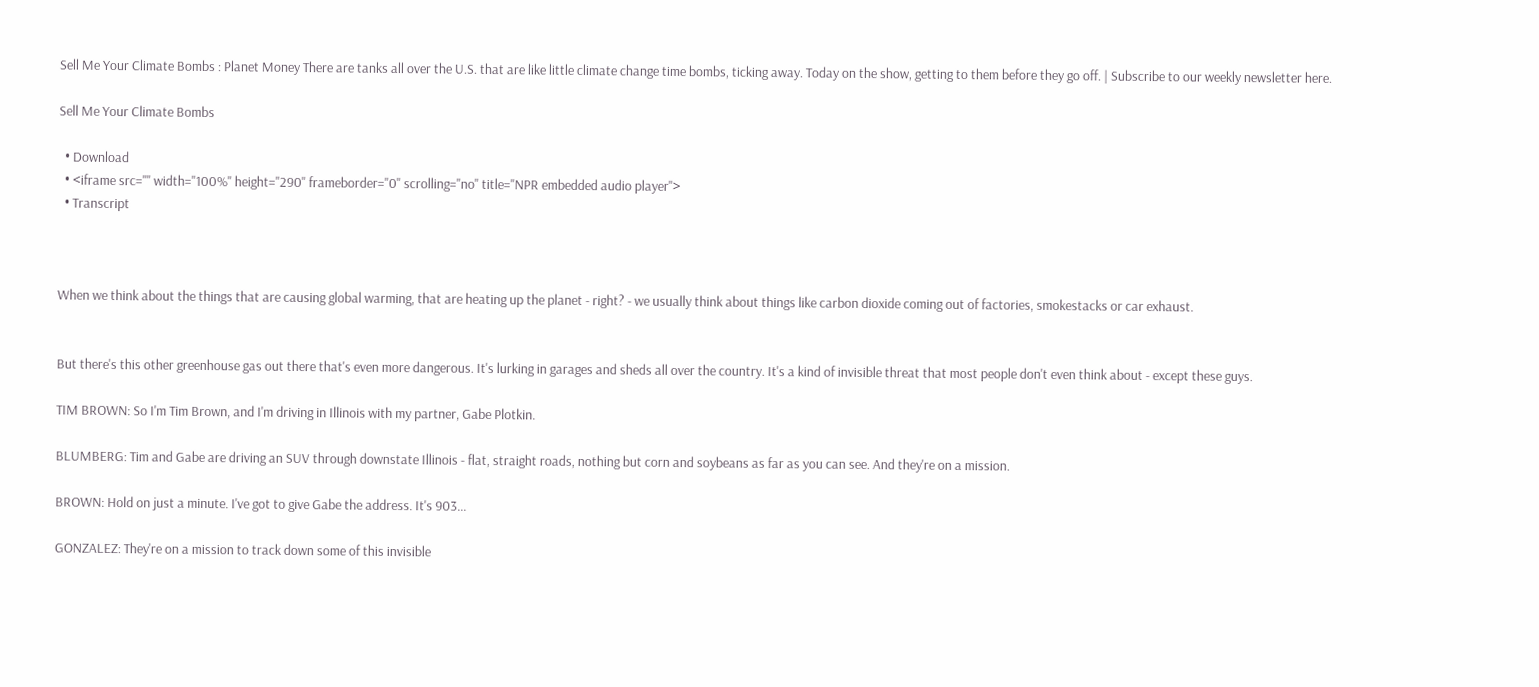Sell Me Your Climate Bombs : Planet Money There are tanks all over the U.S. that are like little climate change time bombs, ticking away. Today on the show, getting to them before they go off. | Subscribe to our weekly newsletter here.

Sell Me Your Climate Bombs

  • Download
  • <iframe src="" width="100%" height="290" frameborder="0" scrolling="no" title="NPR embedded audio player">
  • Transcript



When we think about the things that are causing global warming, that are heating up the planet - right? - we usually think about things like carbon dioxide coming out of factories, smokestacks or car exhaust.


But there's this other greenhouse gas out there that's even more dangerous. It's lurking in garages and sheds all over the country. It's a kind of invisible threat that most people don't even think about - except these guys.

TIM BROWN: So I'm Tim Brown, and I'm driving in Illinois with my partner, Gabe Plotkin.

BLUMBERG: Tim and Gabe are driving an SUV through downstate Illinois - flat, straight roads, nothing but corn and soybeans as far as you can see. And they're on a mission.

BROWN: Hold on just a minute. I've got to give Gabe the address. It's 903...

GONZALEZ: They're on a mission to track down some of this invisible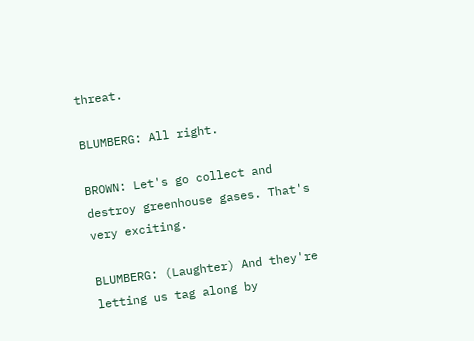threat.

BLUMBERG: All right.

BROWN: Let's go collect and destroy greenhouse gases. That's very exciting.

BLUMBERG: (Laughter) And they're letting us tag along by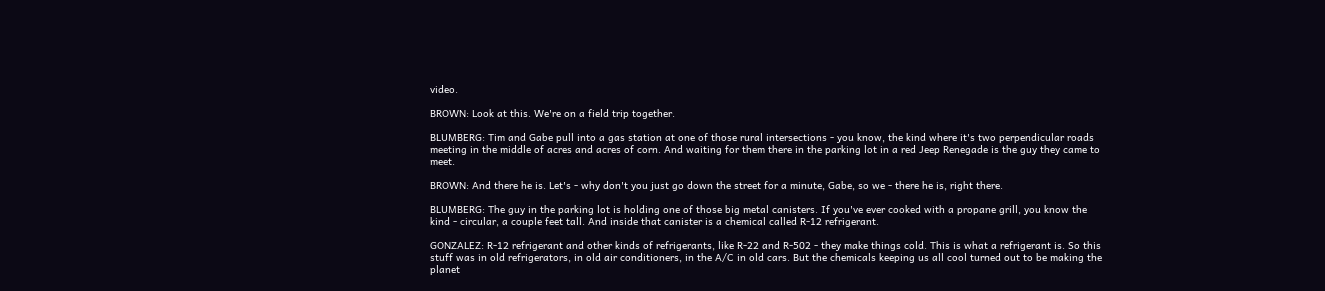video.

BROWN: Look at this. We're on a field trip together.

BLUMBERG: Tim and Gabe pull into a gas station at one of those rural intersections - you know, the kind where it's two perpendicular roads meeting in the middle of acres and acres of corn. And waiting for them there in the parking lot in a red Jeep Renegade is the guy they came to meet.

BROWN: And there he is. Let's - why don't you just go down the street for a minute, Gabe, so we - there he is, right there.

BLUMBERG: The guy in the parking lot is holding one of those big metal canisters. If you've ever cooked with a propane grill, you know the kind - circular, a couple feet tall. And inside that canister is a chemical called R-12 refrigerant.

GONZALEZ: R-12 refrigerant and other kinds of refrigerants, like R-22 and R-502 - they make things cold. This is what a refrigerant is. So this stuff was in old refrigerators, in old air conditioners, in the A/C in old cars. But the chemicals keeping us all cool turned out to be making the planet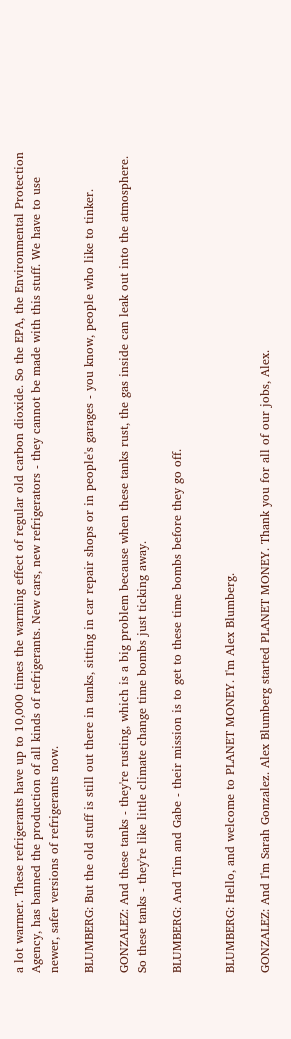a lot warmer. These refrigerants have up to 10,000 times the warming effect of regular old carbon dioxide. So the EPA, the Environmental Protection Agency, has banned the production of all kinds of refrigerants. New cars, new refrigerators - they cannot be made with this stuff. We have to use newer, safer versions of refrigerants now.

BLUMBERG: But the old stuff is still out there in tanks, sitting in car repair shops or in people's garages - you know, people who like to tinker.

GONZALEZ: And these tanks - they're rusting, which is a big problem because when these tanks rust, the gas inside can leak out into the atmosphere. So these tanks - they're like little climate change time bombs just ticking away.

BLUMBERG: And Tim and Gabe - their mission is to get to these time bombs before they go off.


BLUMBERG: Hello, and welcome to PLANET MONEY. I'm Alex Blumberg.

GONZALEZ: And I'm Sarah Gonzalez. Alex Blumberg started PLANET MONEY. Thank you for all of our jobs, Alex.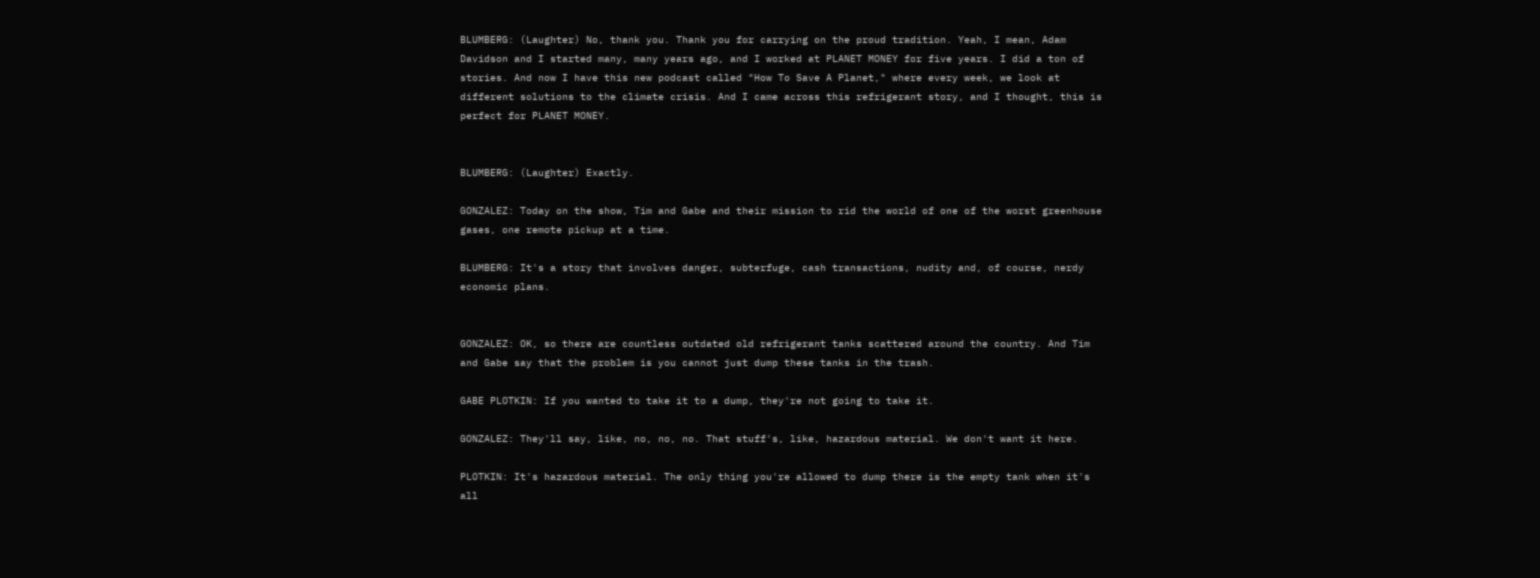BLUMBERG: (Laughter) No, thank you. Thank you for carrying on the proud tradition. Yeah, I mean, Adam Davidson and I started many, many years ago, and I worked at PLANET MONEY for five years. I did a ton of stories. And now I have this new podcast called "How To Save A Planet," where every week, we look at different solutions to the climate crisis. And I came across this refrigerant story, and I thought, this is perfect for PLANET MONEY.


BLUMBERG: (Laughter) Exactly.

GONZALEZ: Today on the show, Tim and Gabe and their mission to rid the world of one of the worst greenhouse gases, one remote pickup at a time.

BLUMBERG: It's a story that involves danger, subterfuge, cash transactions, nudity and, of course, nerdy economic plans.


GONZALEZ: OK, so there are countless outdated old refrigerant tanks scattered around the country. And Tim and Gabe say that the problem is you cannot just dump these tanks in the trash.

GABE PLOTKIN: If you wanted to take it to a dump, they're not going to take it.

GONZALEZ: They'll say, like, no, no, no. That stuff's, like, hazardous material. We don't want it here.

PLOTKIN: It's hazardous material. The only thing you're allowed to dump there is the empty tank when it's all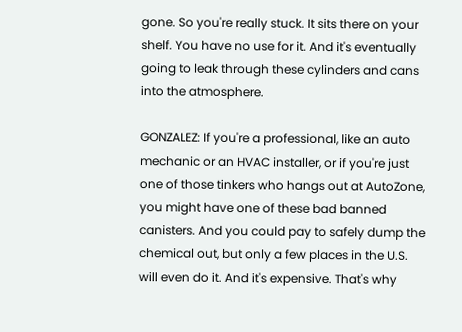gone. So you're really stuck. It sits there on your shelf. You have no use for it. And it's eventually going to leak through these cylinders and cans into the atmosphere.

GONZALEZ: If you're a professional, like an auto mechanic or an HVAC installer, or if you're just one of those tinkers who hangs out at AutoZone, you might have one of these bad banned canisters. And you could pay to safely dump the chemical out, but only a few places in the U.S. will even do it. And it's expensive. That's why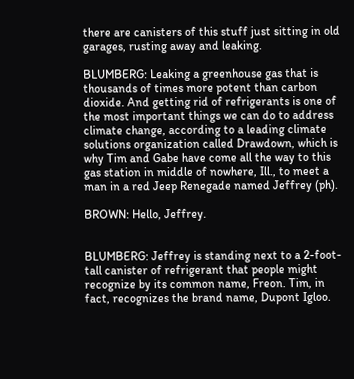there are canisters of this stuff just sitting in old garages, rusting away and leaking.

BLUMBERG: Leaking a greenhouse gas that is thousands of times more potent than carbon dioxide. And getting rid of refrigerants is one of the most important things we can do to address climate change, according to a leading climate solutions organization called Drawdown, which is why Tim and Gabe have come all the way to this gas station in middle of nowhere, Ill., to meet a man in a red Jeep Renegade named Jeffrey (ph).

BROWN: Hello, Jeffrey.


BLUMBERG: Jeffrey is standing next to a 2-foot-tall canister of refrigerant that people might recognize by its common name, Freon. Tim, in fact, recognizes the brand name, Dupont Igloo.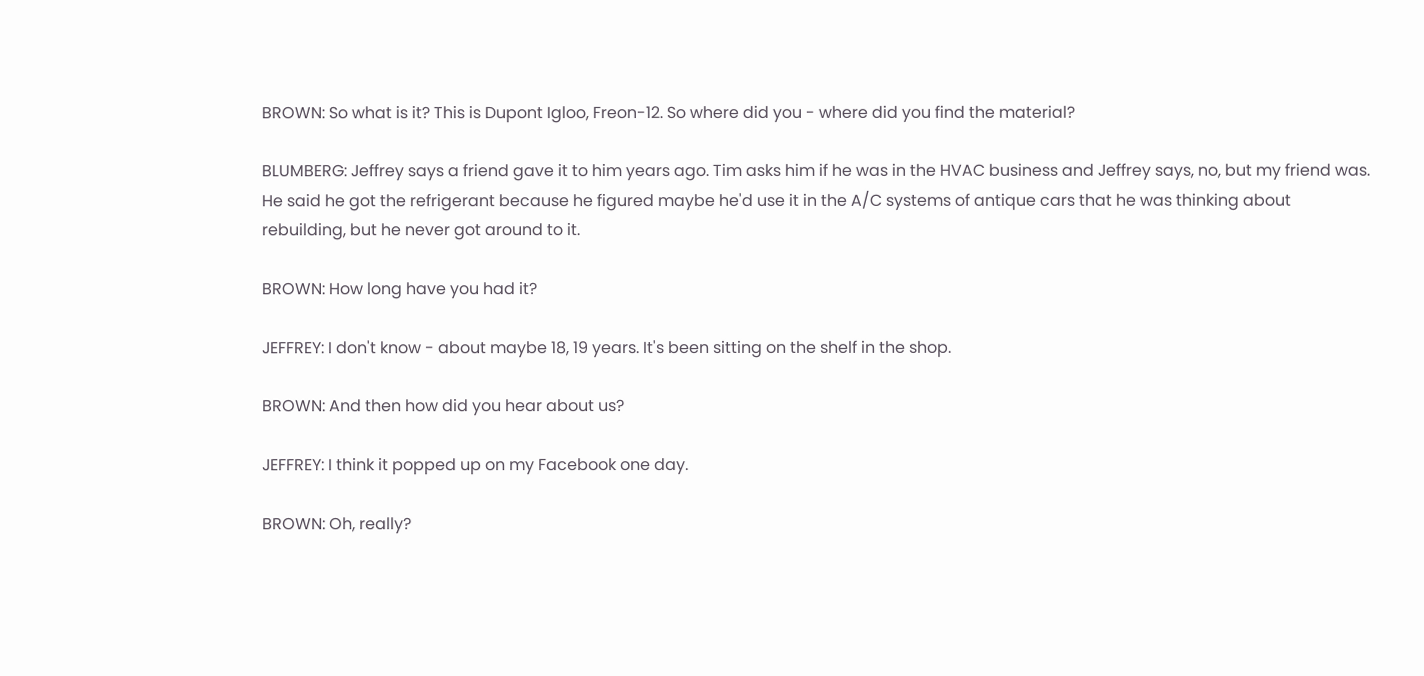BROWN: So what is it? This is Dupont Igloo, Freon-12. So where did you - where did you find the material?

BLUMBERG: Jeffrey says a friend gave it to him years ago. Tim asks him if he was in the HVAC business and Jeffrey says, no, but my friend was. He said he got the refrigerant because he figured maybe he'd use it in the A/C systems of antique cars that he was thinking about rebuilding, but he never got around to it.

BROWN: How long have you had it?

JEFFREY: I don't know - about maybe 18, 19 years. It's been sitting on the shelf in the shop.

BROWN: And then how did you hear about us?

JEFFREY: I think it popped up on my Facebook one day.

BROWN: Oh, really?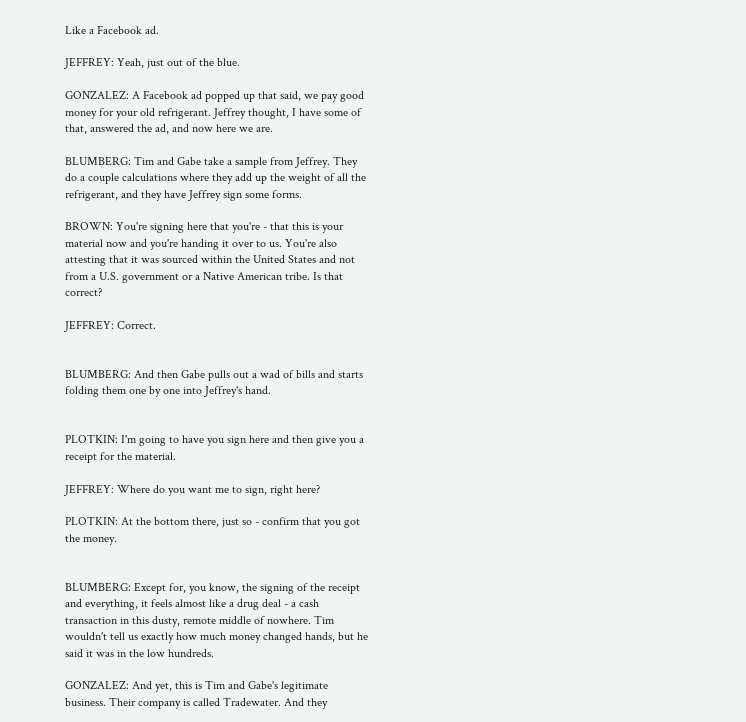Like a Facebook ad.

JEFFREY: Yeah, just out of the blue.

GONZALEZ: A Facebook ad popped up that said, we pay good money for your old refrigerant. Jeffrey thought, I have some of that, answered the ad, and now here we are.

BLUMBERG: Tim and Gabe take a sample from Jeffrey. They do a couple calculations where they add up the weight of all the refrigerant, and they have Jeffrey sign some forms.

BROWN: You're signing here that you're - that this is your material now and you're handing it over to us. You're also attesting that it was sourced within the United States and not from a U.S. government or a Native American tribe. Is that correct?

JEFFREY: Correct.


BLUMBERG: And then Gabe pulls out a wad of bills and starts folding them one by one into Jeffrey's hand.


PLOTKIN: I'm going to have you sign here and then give you a receipt for the material.

JEFFREY: Where do you want me to sign, right here?

PLOTKIN: At the bottom there, just so - confirm that you got the money.


BLUMBERG: Except for, you know, the signing of the receipt and everything, it feels almost like a drug deal - a cash transaction in this dusty, remote middle of nowhere. Tim wouldn't tell us exactly how much money changed hands, but he said it was in the low hundreds.

GONZALEZ: And yet, this is Tim and Gabe's legitimate business. Their company is called Tradewater. And they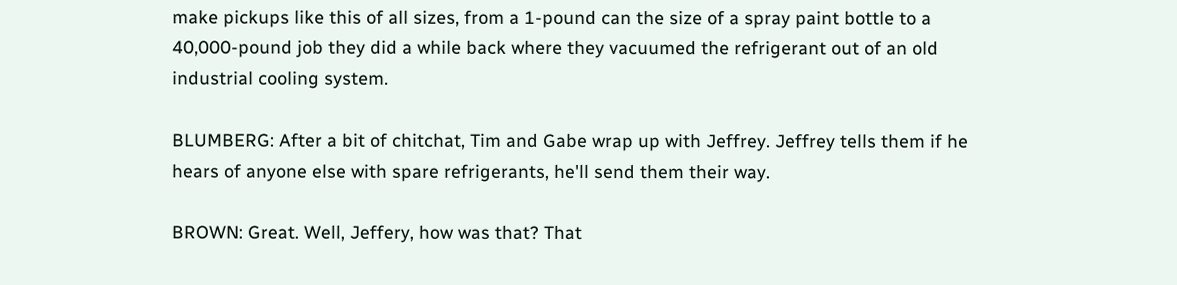make pickups like this of all sizes, from a 1-pound can the size of a spray paint bottle to a 40,000-pound job they did a while back where they vacuumed the refrigerant out of an old industrial cooling system.

BLUMBERG: After a bit of chitchat, Tim and Gabe wrap up with Jeffrey. Jeffrey tells them if he hears of anyone else with spare refrigerants, he'll send them their way.

BROWN: Great. Well, Jeffery, how was that? That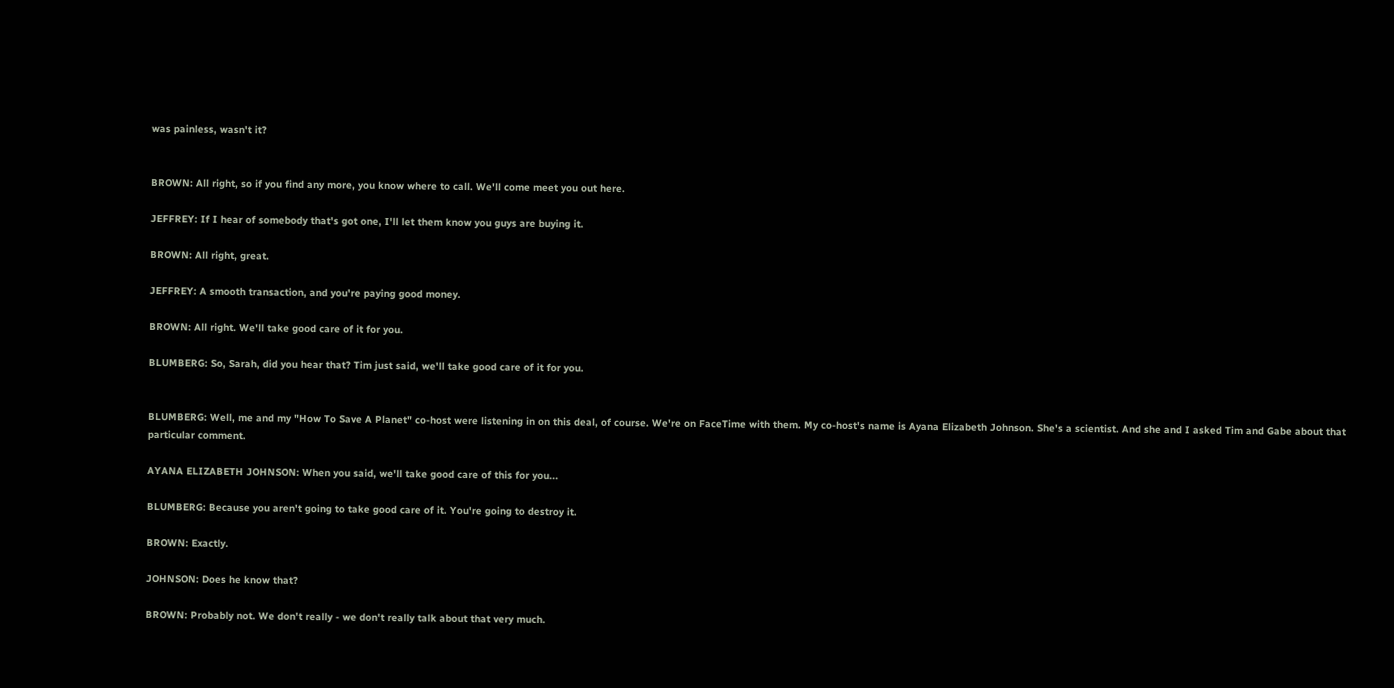was painless, wasn't it?


BROWN: All right, so if you find any more, you know where to call. We'll come meet you out here.

JEFFREY: If I hear of somebody that's got one, I'll let them know you guys are buying it.

BROWN: All right, great.

JEFFREY: A smooth transaction, and you're paying good money.

BROWN: All right. We'll take good care of it for you.

BLUMBERG: So, Sarah, did you hear that? Tim just said, we'll take good care of it for you.


BLUMBERG: Well, me and my "How To Save A Planet" co-host were listening in on this deal, of course. We're on FaceTime with them. My co-host's name is Ayana Elizabeth Johnson. She's a scientist. And she and I asked Tim and Gabe about that particular comment.

AYANA ELIZABETH JOHNSON: When you said, we'll take good care of this for you...

BLUMBERG: Because you aren't going to take good care of it. You're going to destroy it.

BROWN: Exactly.

JOHNSON: Does he know that?

BROWN: Probably not. We don't really - we don't really talk about that very much.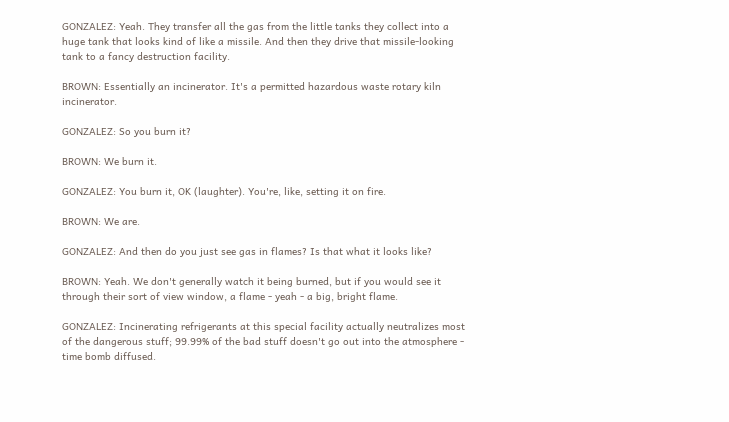GONZALEZ: Yeah. They transfer all the gas from the little tanks they collect into a huge tank that looks kind of like a missile. And then they drive that missile-looking tank to a fancy destruction facility.

BROWN: Essentially an incinerator. It's a permitted hazardous waste rotary kiln incinerator.

GONZALEZ: So you burn it?

BROWN: We burn it.

GONZALEZ: You burn it, OK (laughter). You're, like, setting it on fire.

BROWN: We are.

GONZALEZ: And then do you just see gas in flames? Is that what it looks like?

BROWN: Yeah. We don't generally watch it being burned, but if you would see it through their sort of view window, a flame - yeah - a big, bright flame.

GONZALEZ: Incinerating refrigerants at this special facility actually neutralizes most of the dangerous stuff; 99.99% of the bad stuff doesn't go out into the atmosphere - time bomb diffused.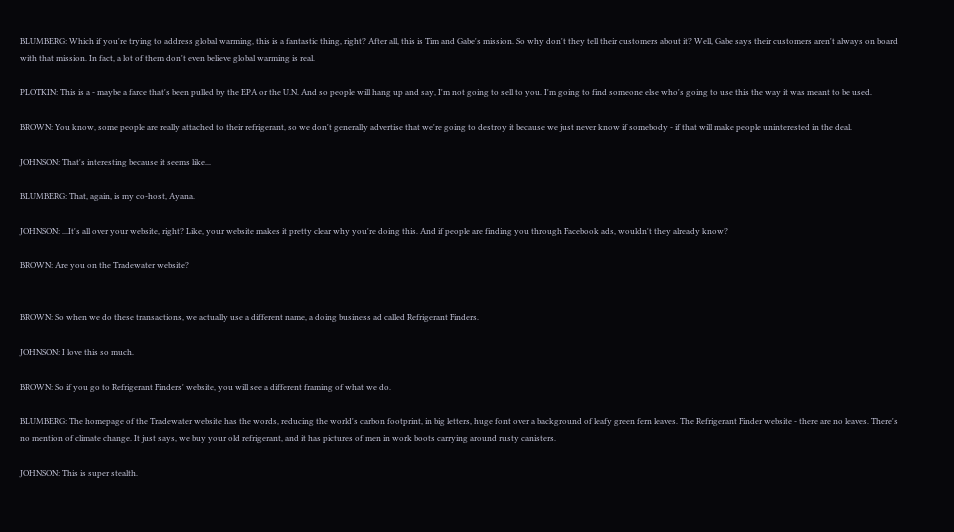BLUMBERG: Which if you're trying to address global warming, this is a fantastic thing, right? After all, this is Tim and Gabe's mission. So why don't they tell their customers about it? Well, Gabe says their customers aren't always on board with that mission. In fact, a lot of them don't even believe global warming is real.

PLOTKIN: This is a - maybe a farce that's been pulled by the EPA or the U.N. And so people will hang up and say, I'm not going to sell to you. I'm going to find someone else who's going to use this the way it was meant to be used.

BROWN: You know, some people are really attached to their refrigerant, so we don't generally advertise that we're going to destroy it because we just never know if somebody - if that will make people uninterested in the deal.

JOHNSON: That's interesting because it seems like...

BLUMBERG: That, again, is my co-host, Ayana.

JOHNSON: ...It's all over your website, right? Like, your website makes it pretty clear why you're doing this. And if people are finding you through Facebook ads, wouldn't they already know?

BROWN: Are you on the Tradewater website?


BROWN: So when we do these transactions, we actually use a different name, a doing business ad called Refrigerant Finders.

JOHNSON: I love this so much.

BROWN: So if you go to Refrigerant Finders' website, you will see a different framing of what we do.

BLUMBERG: The homepage of the Tradewater website has the words, reducing the world's carbon footprint, in big letters, huge font over a background of leafy green fern leaves. The Refrigerant Finder website - there are no leaves. There's no mention of climate change. It just says, we buy your old refrigerant, and it has pictures of men in work boots carrying around rusty canisters.

JOHNSON: This is super stealth.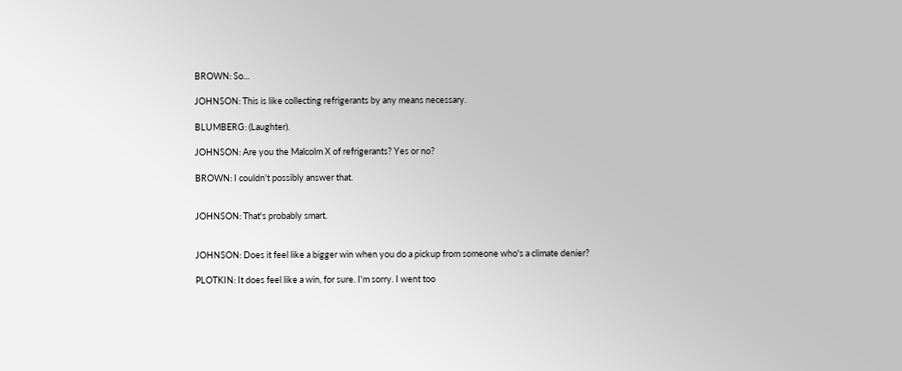BROWN: So...

JOHNSON: This is like collecting refrigerants by any means necessary.

BLUMBERG: (Laughter).

JOHNSON: Are you the Malcolm X of refrigerants? Yes or no?

BROWN: I couldn't possibly answer that.


JOHNSON: That's probably smart.


JOHNSON: Does it feel like a bigger win when you do a pickup from someone who's a climate denier?

PLOTKIN: It does feel like a win, for sure. I'm sorry. I went too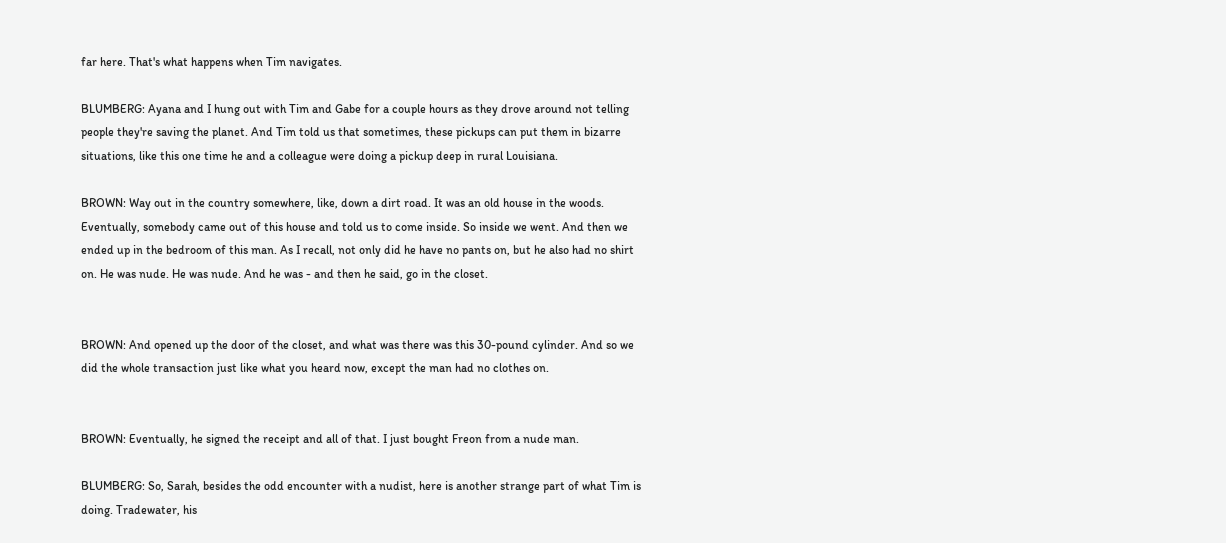far here. That's what happens when Tim navigates.

BLUMBERG: Ayana and I hung out with Tim and Gabe for a couple hours as they drove around not telling people they're saving the planet. And Tim told us that sometimes, these pickups can put them in bizarre situations, like this one time he and a colleague were doing a pickup deep in rural Louisiana.

BROWN: Way out in the country somewhere, like, down a dirt road. It was an old house in the woods. Eventually, somebody came out of this house and told us to come inside. So inside we went. And then we ended up in the bedroom of this man. As I recall, not only did he have no pants on, but he also had no shirt on. He was nude. He was nude. And he was - and then he said, go in the closet.


BROWN: And opened up the door of the closet, and what was there was this 30-pound cylinder. And so we did the whole transaction just like what you heard now, except the man had no clothes on.


BROWN: Eventually, he signed the receipt and all of that. I just bought Freon from a nude man.

BLUMBERG: So, Sarah, besides the odd encounter with a nudist, here is another strange part of what Tim is doing. Tradewater, his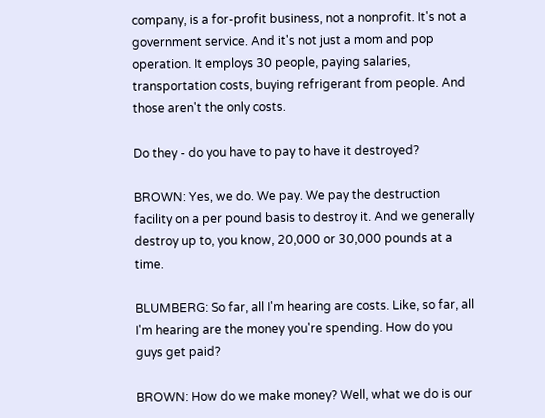company, is a for-profit business, not a nonprofit. It's not a government service. And it's not just a mom and pop operation. It employs 30 people, paying salaries, transportation costs, buying refrigerant from people. And those aren't the only costs.

Do they - do you have to pay to have it destroyed?

BROWN: Yes, we do. We pay. We pay the destruction facility on a per pound basis to destroy it. And we generally destroy up to, you know, 20,000 or 30,000 pounds at a time.

BLUMBERG: So far, all I'm hearing are costs. Like, so far, all I'm hearing are the money you're spending. How do you guys get paid?

BROWN: How do we make money? Well, what we do is our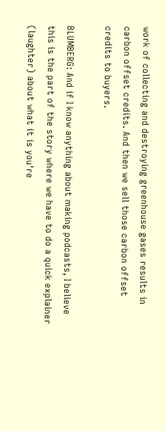work of collecting and destroying greenhouse gases results in carbon offset credits. And then we sell those carbon offset credits to buyers.

BLUMBERG: And if I know anything about making podcasts, I believe this is the part of the story where we have to do a quick explainer (laughter) about what it is you're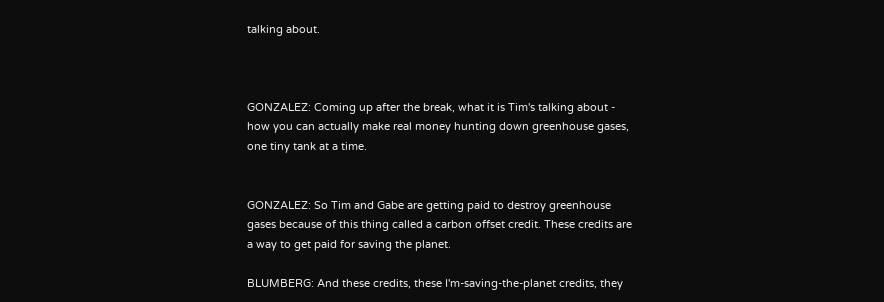talking about.



GONZALEZ: Coming up after the break, what it is Tim's talking about - how you can actually make real money hunting down greenhouse gases, one tiny tank at a time.


GONZALEZ: So Tim and Gabe are getting paid to destroy greenhouse gases because of this thing called a carbon offset credit. These credits are a way to get paid for saving the planet.

BLUMBERG: And these credits, these I'm-saving-the-planet credits, they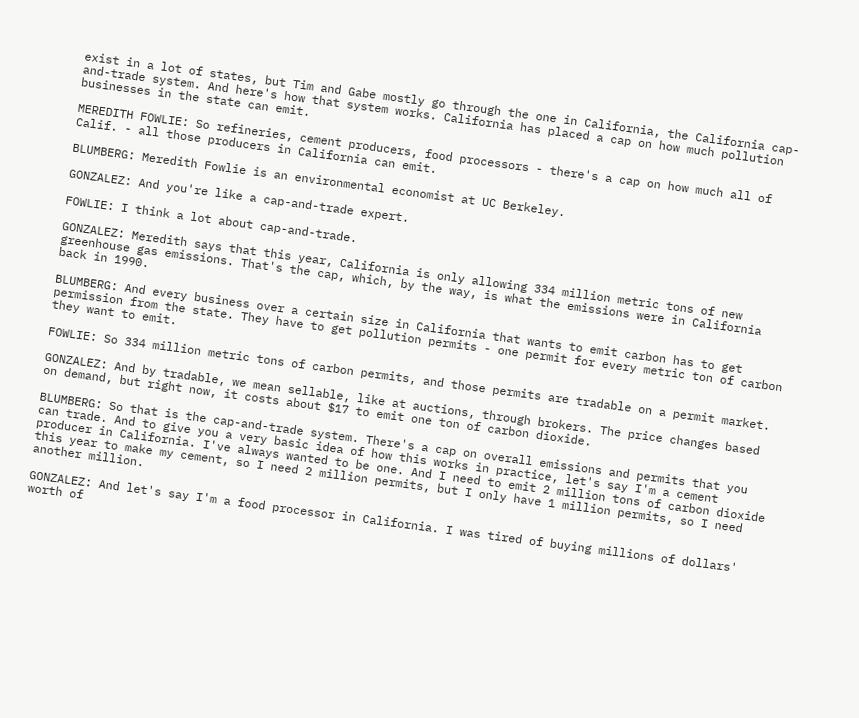exist in a lot of states, but Tim and Gabe mostly go through the one in California, the California cap-and-trade system. And here's how that system works. California has placed a cap on how much pollution businesses in the state can emit.

MEREDITH FOWLIE: So refineries, cement producers, food processors - there's a cap on how much all of Calif. - all those producers in California can emit.

BLUMBERG: Meredith Fowlie is an environmental economist at UC Berkeley.

GONZALEZ: And you're like a cap-and-trade expert.

FOWLIE: I think a lot about cap-and-trade.

GONZALEZ: Meredith says that this year, California is only allowing 334 million metric tons of new greenhouse gas emissions. That's the cap, which, by the way, is what the emissions were in California back in 1990.

BLUMBERG: And every business over a certain size in California that wants to emit carbon has to get permission from the state. They have to get pollution permits - one permit for every metric ton of carbon they want to emit.

FOWLIE: So 334 million metric tons of carbon permits, and those permits are tradable on a permit market.

GONZALEZ: And by tradable, we mean sellable, like at auctions, through brokers. The price changes based on demand, but right now, it costs about $17 to emit one ton of carbon dioxide.

BLUMBERG: So that is the cap-and-trade system. There's a cap on overall emissions and permits that you can trade. And to give you a very basic idea of how this works in practice, let's say I'm a cement producer in California. I've always wanted to be one. And I need to emit 2 million tons of carbon dioxide this year to make my cement, so I need 2 million permits, but I only have 1 million permits, so I need another million.

GONZALEZ: And let's say I'm a food processor in California. I was tired of buying millions of dollars' worth of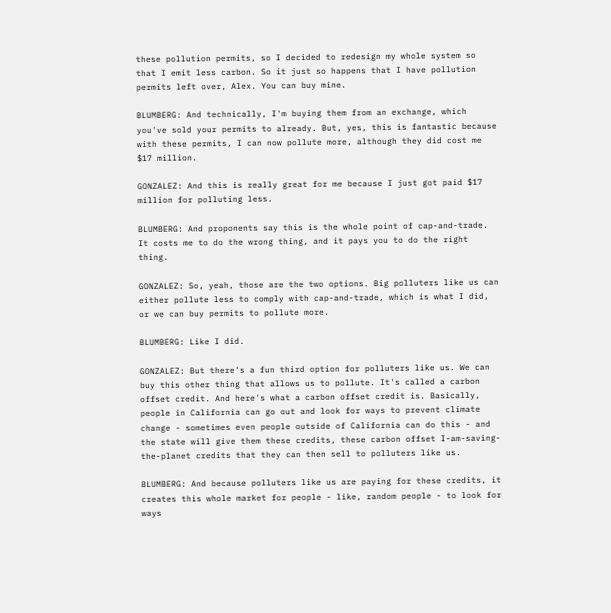these pollution permits, so I decided to redesign my whole system so that I emit less carbon. So it just so happens that I have pollution permits left over, Alex. You can buy mine.

BLUMBERG: And technically, I'm buying them from an exchange, which you've sold your permits to already. But, yes, this is fantastic because with these permits, I can now pollute more, although they did cost me $17 million.

GONZALEZ: And this is really great for me because I just got paid $17 million for polluting less.

BLUMBERG: And proponents say this is the whole point of cap-and-trade. It costs me to do the wrong thing, and it pays you to do the right thing.

GONZALEZ: So, yeah, those are the two options. Big polluters like us can either pollute less to comply with cap-and-trade, which is what I did, or we can buy permits to pollute more.

BLUMBERG: Like I did.

GONZALEZ: But there's a fun third option for polluters like us. We can buy this other thing that allows us to pollute. It's called a carbon offset credit. And here's what a carbon offset credit is. Basically, people in California can go out and look for ways to prevent climate change - sometimes even people outside of California can do this - and the state will give them these credits, these carbon offset I-am-saving-the-planet credits that they can then sell to polluters like us.

BLUMBERG: And because polluters like us are paying for these credits, it creates this whole market for people - like, random people - to look for ways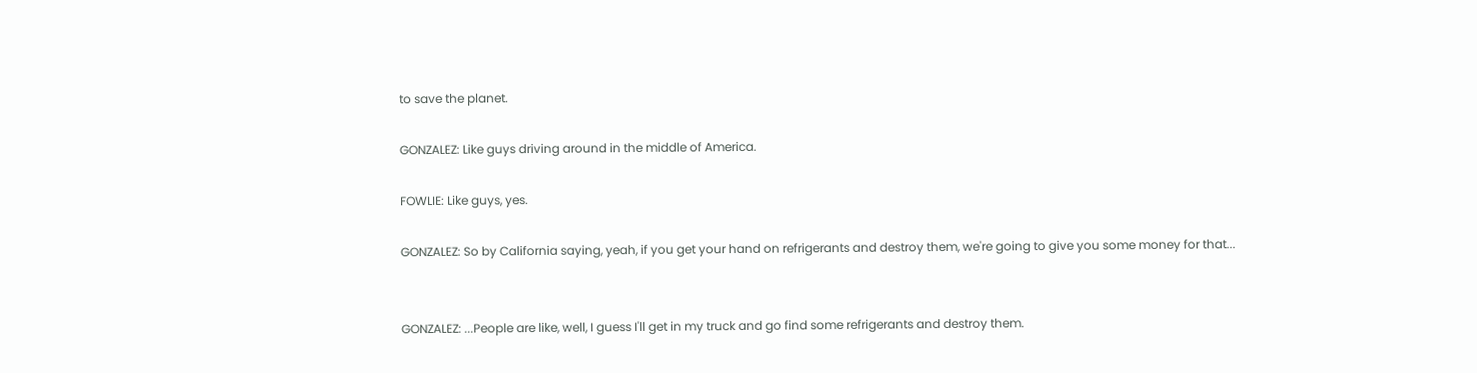to save the planet.

GONZALEZ: Like guys driving around in the middle of America.

FOWLIE: Like guys, yes.

GONZALEZ: So by California saying, yeah, if you get your hand on refrigerants and destroy them, we're going to give you some money for that...


GONZALEZ: ...People are like, well, I guess I'll get in my truck and go find some refrigerants and destroy them.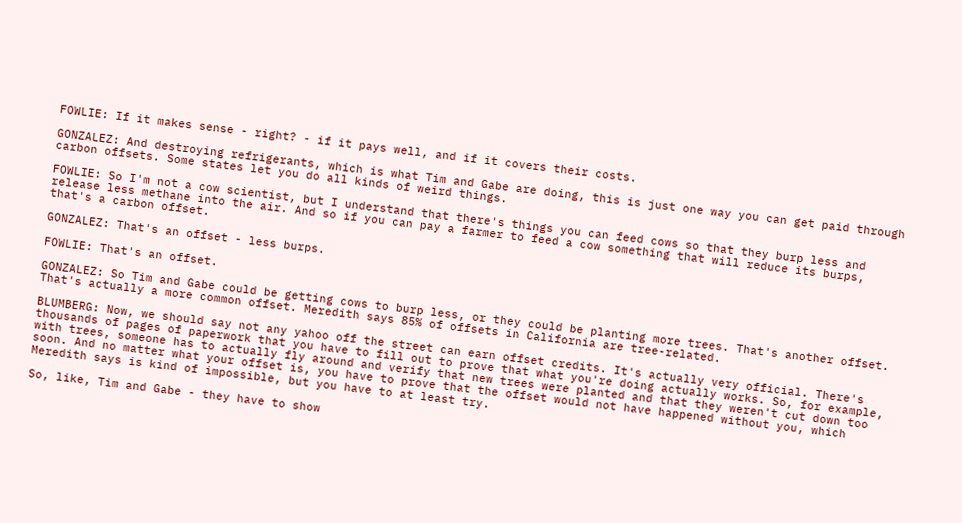FOWLIE: If it makes sense - right? - if it pays well, and if it covers their costs.

GONZALEZ: And destroying refrigerants, which is what Tim and Gabe are doing, this is just one way you can get paid through carbon offsets. Some states let you do all kinds of weird things.

FOWLIE: So I'm not a cow scientist, but I understand that there's things you can feed cows so that they burp less and release less methane into the air. And so if you can pay a farmer to feed a cow something that will reduce its burps, that's a carbon offset.

GONZALEZ: That's an offset - less burps.

FOWLIE: That's an offset.

GONZALEZ: So Tim and Gabe could be getting cows to burp less, or they could be planting more trees. That's another offset. That's actually a more common offset. Meredith says 85% of offsets in California are tree-related.

BLUMBERG: Now, we should say not any yahoo off the street can earn offset credits. It's actually very official. There's thousands of pages of paperwork that you have to fill out to prove that what you're doing actually works. So, for example, with trees, someone has to actually fly around and verify that new trees were planted and that they weren't cut down too soon. And no matter what your offset is, you have to prove that the offset would not have happened without you, which Meredith says is kind of impossible, but you have to at least try.

So, like, Tim and Gabe - they have to show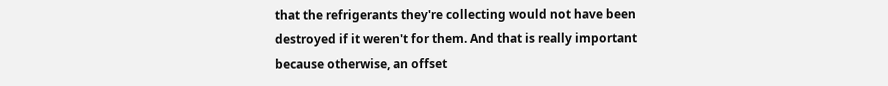that the refrigerants they're collecting would not have been destroyed if it weren't for them. And that is really important because otherwise, an offset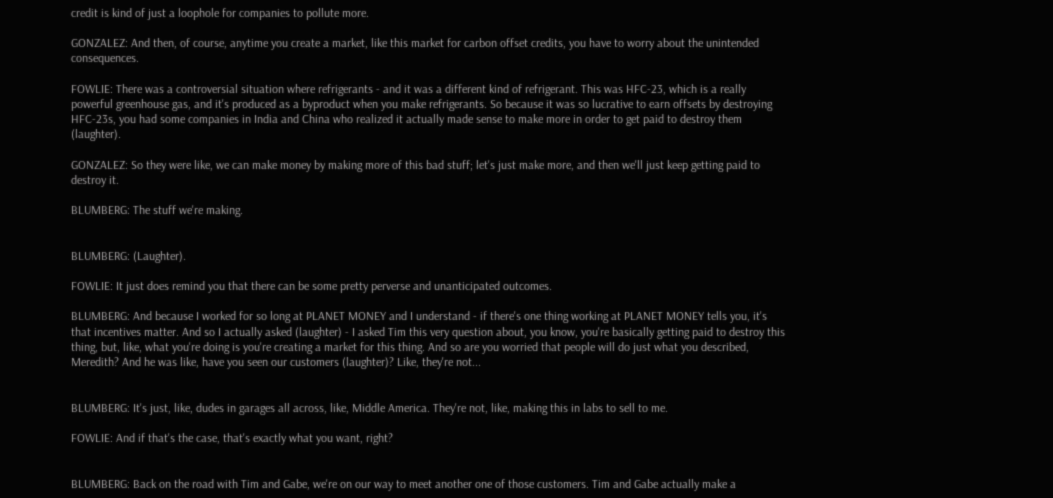credit is kind of just a loophole for companies to pollute more.

GONZALEZ: And then, of course, anytime you create a market, like this market for carbon offset credits, you have to worry about the unintended consequences.

FOWLIE: There was a controversial situation where refrigerants - and it was a different kind of refrigerant. This was HFC-23, which is a really powerful greenhouse gas, and it's produced as a byproduct when you make refrigerants. So because it was so lucrative to earn offsets by destroying HFC-23s, you had some companies in India and China who realized it actually made sense to make more in order to get paid to destroy them (laughter).

GONZALEZ: So they were like, we can make money by making more of this bad stuff; let's just make more, and then we'll just keep getting paid to destroy it.

BLUMBERG: The stuff we're making.


BLUMBERG: (Laughter).

FOWLIE: It just does remind you that there can be some pretty perverse and unanticipated outcomes.

BLUMBERG: And because I worked for so long at PLANET MONEY and I understand - if there's one thing working at PLANET MONEY tells you, it's that incentives matter. And so I actually asked (laughter) - I asked Tim this very question about, you know, you're basically getting paid to destroy this thing, but, like, what you're doing is you're creating a market for this thing. And so are you worried that people will do just what you described, Meredith? And he was like, have you seen our customers (laughter)? Like, they're not...


BLUMBERG: It's just, like, dudes in garages all across, like, Middle America. They're not, like, making this in labs to sell to me.

FOWLIE: And if that's the case, that's exactly what you want, right?


BLUMBERG: Back on the road with Tim and Gabe, we're on our way to meet another one of those customers. Tim and Gabe actually make a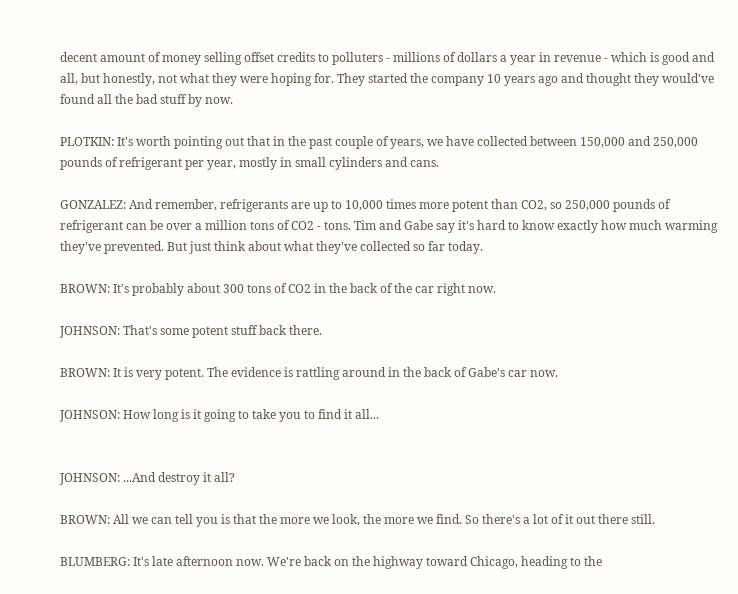decent amount of money selling offset credits to polluters - millions of dollars a year in revenue - which is good and all, but honestly, not what they were hoping for. They started the company 10 years ago and thought they would've found all the bad stuff by now.

PLOTKIN: It's worth pointing out that in the past couple of years, we have collected between 150,000 and 250,000 pounds of refrigerant per year, mostly in small cylinders and cans.

GONZALEZ: And remember, refrigerants are up to 10,000 times more potent than CO2, so 250,000 pounds of refrigerant can be over a million tons of CO2 - tons. Tim and Gabe say it's hard to know exactly how much warming they've prevented. But just think about what they've collected so far today.

BROWN: It's probably about 300 tons of CO2 in the back of the car right now.

JOHNSON: That's some potent stuff back there.

BROWN: It is very potent. The evidence is rattling around in the back of Gabe's car now.

JOHNSON: How long is it going to take you to find it all...


JOHNSON: ...And destroy it all?

BROWN: All we can tell you is that the more we look, the more we find. So there's a lot of it out there still.

BLUMBERG: It's late afternoon now. We're back on the highway toward Chicago, heading to the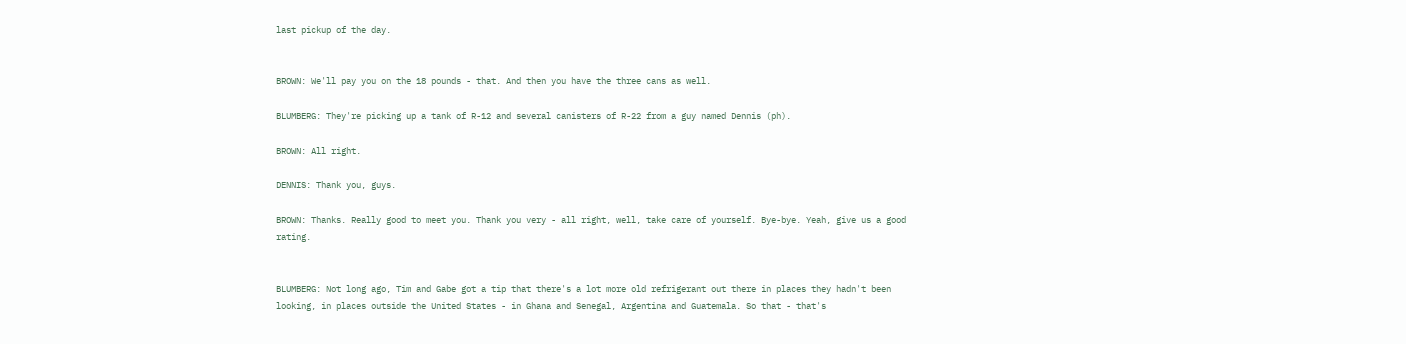last pickup of the day.


BROWN: We'll pay you on the 18 pounds - that. And then you have the three cans as well.

BLUMBERG: They're picking up a tank of R-12 and several canisters of R-22 from a guy named Dennis (ph).

BROWN: All right.

DENNIS: Thank you, guys.

BROWN: Thanks. Really good to meet you. Thank you very - all right, well, take care of yourself. Bye-bye. Yeah, give us a good rating.


BLUMBERG: Not long ago, Tim and Gabe got a tip that there's a lot more old refrigerant out there in places they hadn't been looking, in places outside the United States - in Ghana and Senegal, Argentina and Guatemala. So that - that's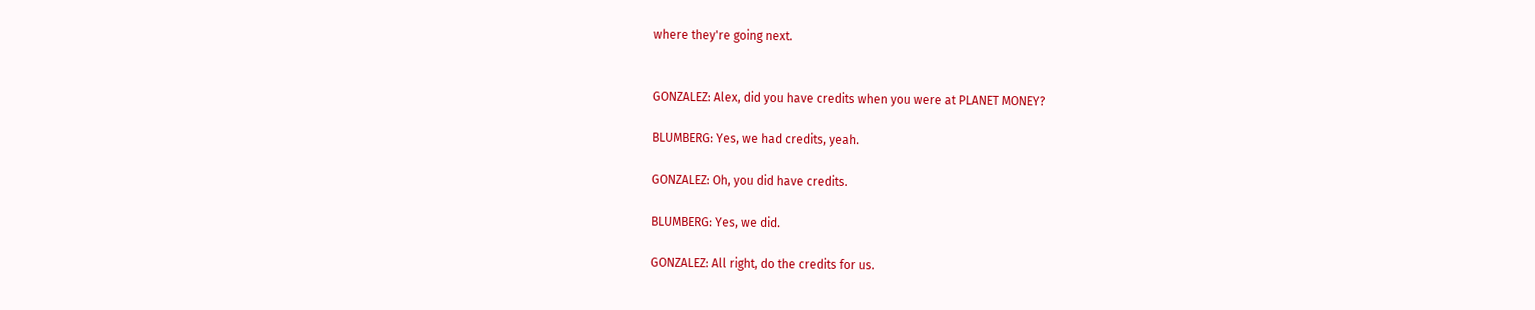where they're going next.


GONZALEZ: Alex, did you have credits when you were at PLANET MONEY?

BLUMBERG: Yes, we had credits, yeah.

GONZALEZ: Oh, you did have credits.

BLUMBERG: Yes, we did.

GONZALEZ: All right, do the credits for us.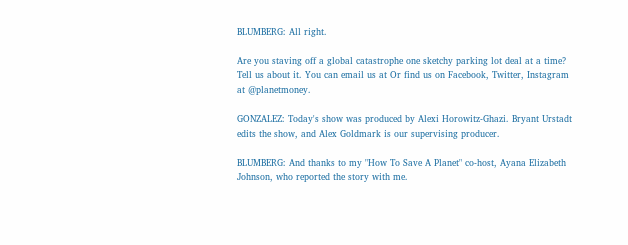BLUMBERG: All right.

Are you staving off a global catastrophe one sketchy parking lot deal at a time? Tell us about it. You can email us at Or find us on Facebook, Twitter, Instagram at @planetmoney.

GONZALEZ: Today's show was produced by Alexi Horowitz-Ghazi. Bryant Urstadt edits the show, and Alex Goldmark is our supervising producer.

BLUMBERG: And thanks to my "How To Save A Planet" co-host, Ayana Elizabeth Johnson, who reported the story with me.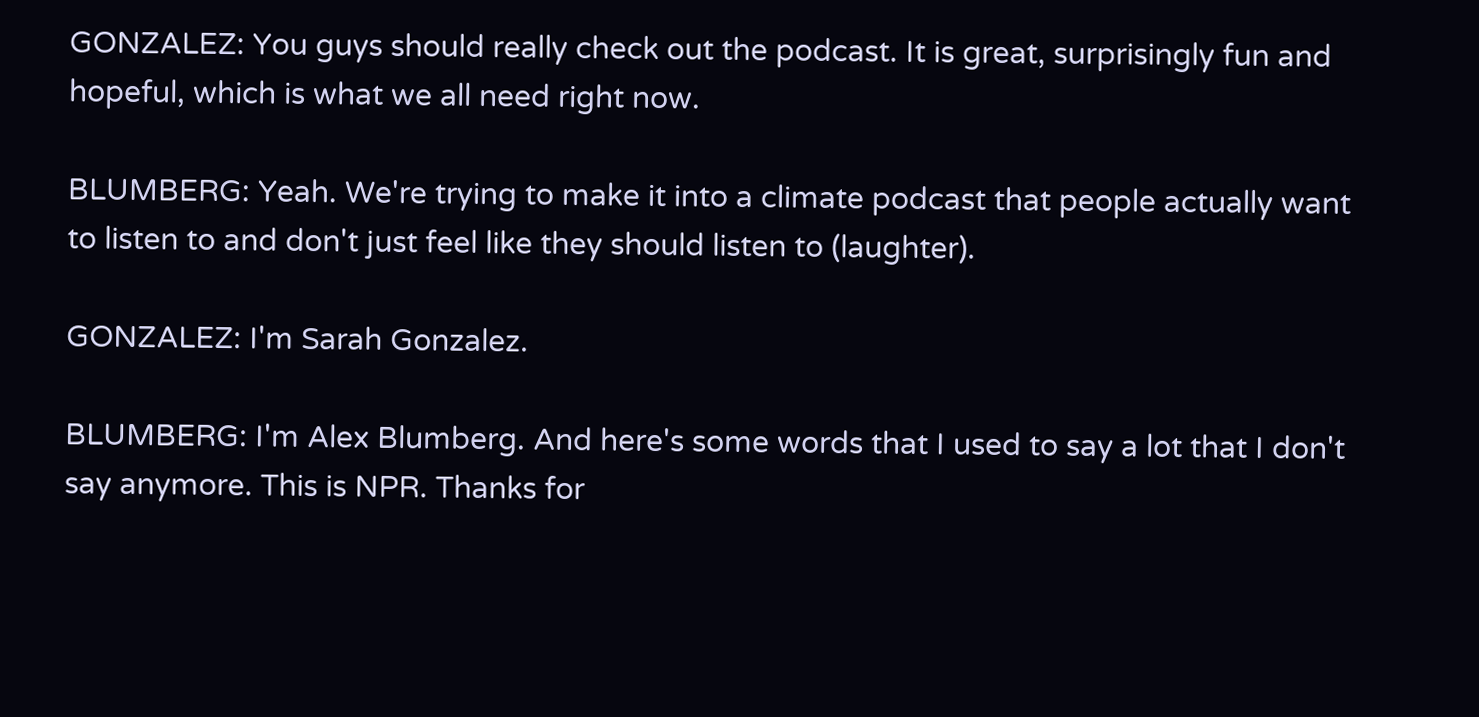GONZALEZ: You guys should really check out the podcast. It is great, surprisingly fun and hopeful, which is what we all need right now.

BLUMBERG: Yeah. We're trying to make it into a climate podcast that people actually want to listen to and don't just feel like they should listen to (laughter).

GONZALEZ: I'm Sarah Gonzalez.

BLUMBERG: I'm Alex Blumberg. And here's some words that I used to say a lot that I don't say anymore. This is NPR. Thanks for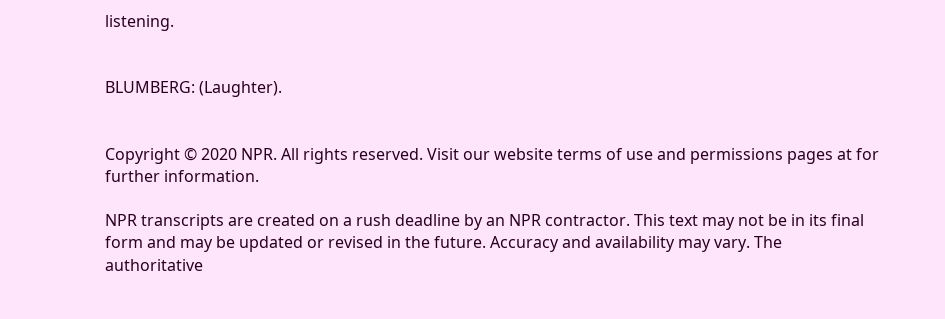listening.


BLUMBERG: (Laughter).


Copyright © 2020 NPR. All rights reserved. Visit our website terms of use and permissions pages at for further information.

NPR transcripts are created on a rush deadline by an NPR contractor. This text may not be in its final form and may be updated or revised in the future. Accuracy and availability may vary. The authoritative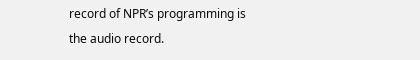record of NPR’s programming is the audio record.